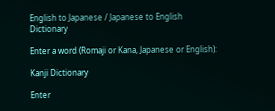English to Japanese / Japanese to English Dictionary

Enter a word (Romaji or Kana, Japanese or English):

Kanji Dictionary

Enter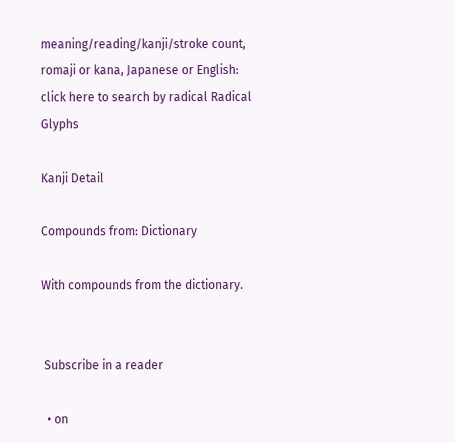meaning/reading/kanji/stroke count,
romaji or kana, Japanese or English:
click here to search by radical Radical Glyphs

Kanji Detail

Compounds from: Dictionary

With compounds from the dictionary.


 Subscribe in a reader

  • on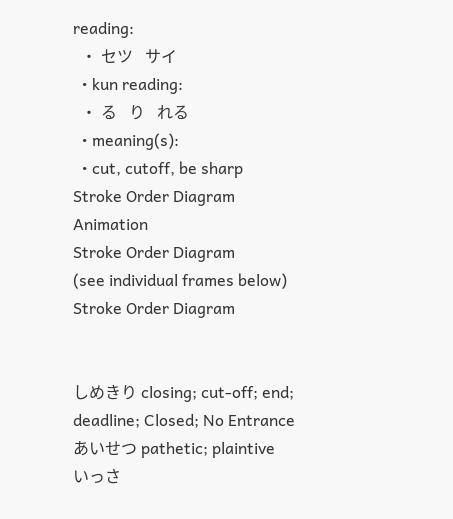reading:
  • セツ   サイ
  • kun reading:
  • る   り   れる
  • meaning(s):
  • cut, cutoff, be sharp
Stroke Order Diagram Animation
Stroke Order Diagram
(see individual frames below)
Stroke Order Diagram


しめきり closing; cut-off; end; deadline; Closed; No Entrance
あいせつ pathetic; plaintive
いっさ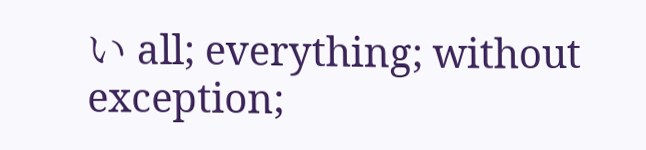い all; everything; without exception;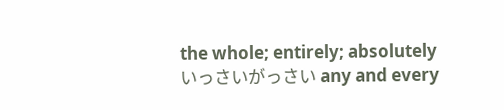the whole; entirely; absolutely
いっさいがっさい any and every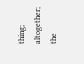thing; altogether; the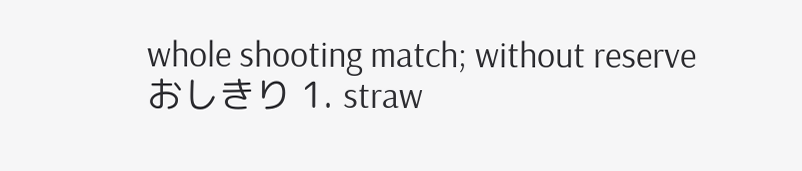whole shooting match; without reserve
おしきり 1. straw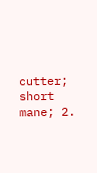cutter; short mane; 2.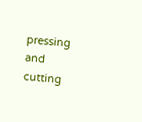pressing and cutting